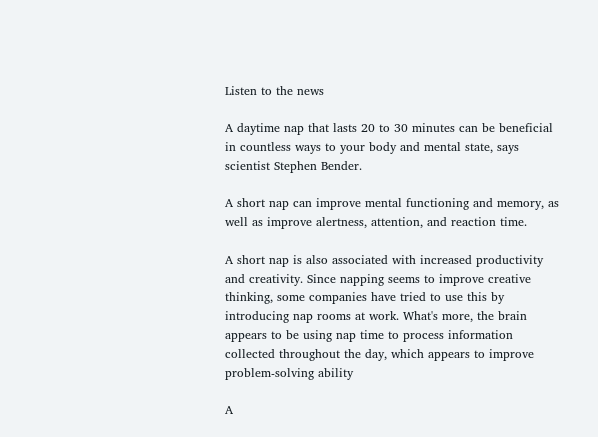Listen to the news

A daytime nap that lasts 20 to 30 minutes can be beneficial in countless ways to your body and mental state, says scientist Stephen Bender.

A short nap can improve mental functioning and memory, as well as improve alertness, attention, and reaction time.

A short nap is also associated with increased productivity and creativity. Since napping seems to improve creative thinking, some companies have tried to use this by introducing nap rooms at work. What's more, the brain appears to be using nap time to process information collected throughout the day, which appears to improve problem-solving ability

A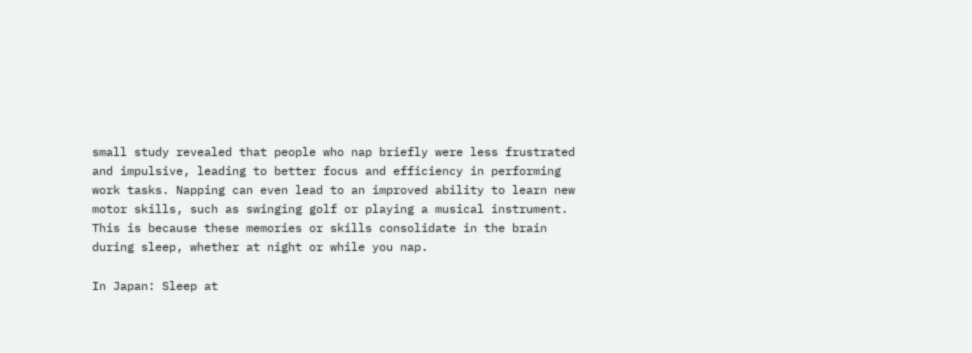small study revealed that people who nap briefly were less frustrated and impulsive, leading to better focus and efficiency in performing work tasks. Napping can even lead to an improved ability to learn new motor skills, such as swinging golf or playing a musical instrument. This is because these memories or skills consolidate in the brain during sleep, whether at night or while you nap.

In Japan: Sleep at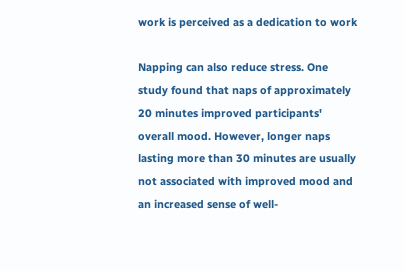work is perceived as a dedication to work

Napping can also reduce stress. One study found that naps of approximately 20 minutes improved participants' overall mood. However, longer naps lasting more than 30 minutes are usually not associated with improved mood and an increased sense of well-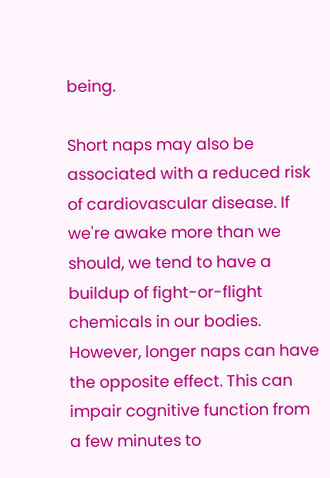being.

Short naps may also be associated with a reduced risk of cardiovascular disease. If we're awake more than we should, we tend to have a buildup of fight-or-flight chemicals in our bodies. However, longer naps can have the opposite effect. This can impair cognitive function from a few minutes to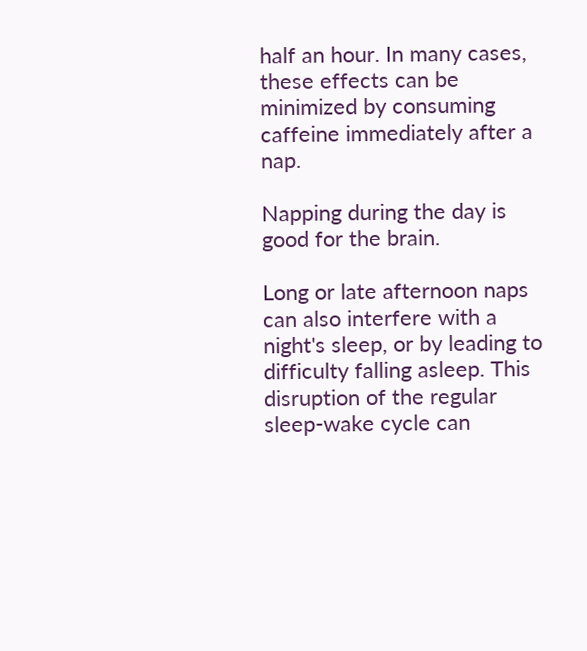half an hour. In many cases, these effects can be minimized by consuming caffeine immediately after a nap.

Napping during the day is good for the brain.

Long or late afternoon naps can also interfere with a night's sleep, or by leading to difficulty falling asleep. This disruption of the regular sleep-wake cycle can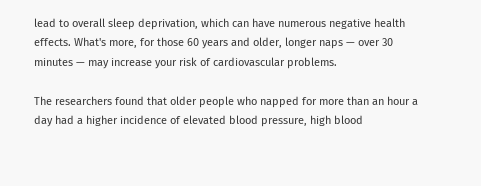lead to overall sleep deprivation, which can have numerous negative health effects. What's more, for those 60 years and older, longer naps — over 30 minutes — may increase your risk of cardiovascular problems.

The researchers found that older people who napped for more than an hour a day had a higher incidence of elevated blood pressure, high blood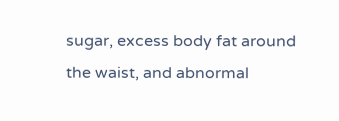sugar, excess body fat around the waist, and abnormal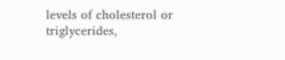levels of cholesterol or triglycerides,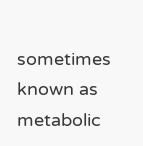sometimes known as metabolic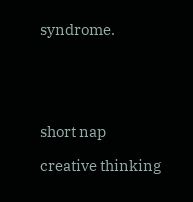syndrome.





short nap

creative thinking